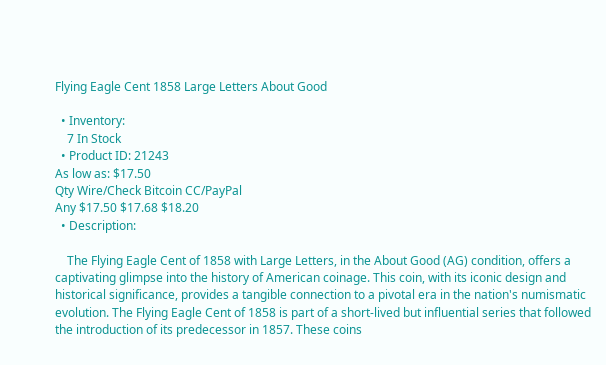Flying Eagle Cent 1858 Large Letters About Good

  • Inventory:
    7 In Stock
  • Product ID: 21243
As low as: $17.50
Qty Wire/Check Bitcoin CC/PayPal
Any $17.50 $17.68 $18.20
  • Description:

    The Flying Eagle Cent of 1858 with Large Letters, in the About Good (AG) condition, offers a captivating glimpse into the history of American coinage. This coin, with its iconic design and historical significance, provides a tangible connection to a pivotal era in the nation's numismatic evolution. The Flying Eagle Cent of 1858 is part of a short-lived but influential series that followed the introduction of its predecessor in 1857. These coins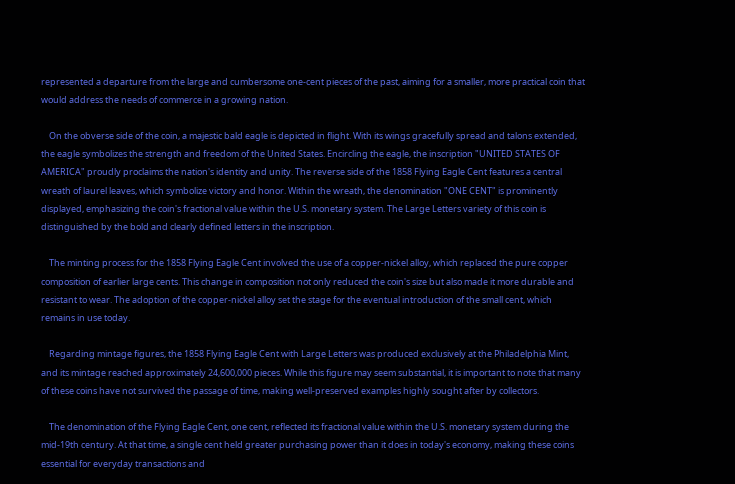represented a departure from the large and cumbersome one-cent pieces of the past, aiming for a smaller, more practical coin that would address the needs of commerce in a growing nation.

    On the obverse side of the coin, a majestic bald eagle is depicted in flight. With its wings gracefully spread and talons extended, the eagle symbolizes the strength and freedom of the United States. Encircling the eagle, the inscription "UNITED STATES OF AMERICA" proudly proclaims the nation's identity and unity. The reverse side of the 1858 Flying Eagle Cent features a central wreath of laurel leaves, which symbolize victory and honor. Within the wreath, the denomination "ONE CENT" is prominently displayed, emphasizing the coin's fractional value within the U.S. monetary system. The Large Letters variety of this coin is distinguished by the bold and clearly defined letters in the inscription.

    The minting process for the 1858 Flying Eagle Cent involved the use of a copper-nickel alloy, which replaced the pure copper composition of earlier large cents. This change in composition not only reduced the coin's size but also made it more durable and resistant to wear. The adoption of the copper-nickel alloy set the stage for the eventual introduction of the small cent, which remains in use today.

    Regarding mintage figures, the 1858 Flying Eagle Cent with Large Letters was produced exclusively at the Philadelphia Mint, and its mintage reached approximately 24,600,000 pieces. While this figure may seem substantial, it is important to note that many of these coins have not survived the passage of time, making well-preserved examples highly sought after by collectors.

    The denomination of the Flying Eagle Cent, one cent, reflected its fractional value within the U.S. monetary system during the mid-19th century. At that time, a single cent held greater purchasing power than it does in today's economy, making these coins essential for everyday transactions and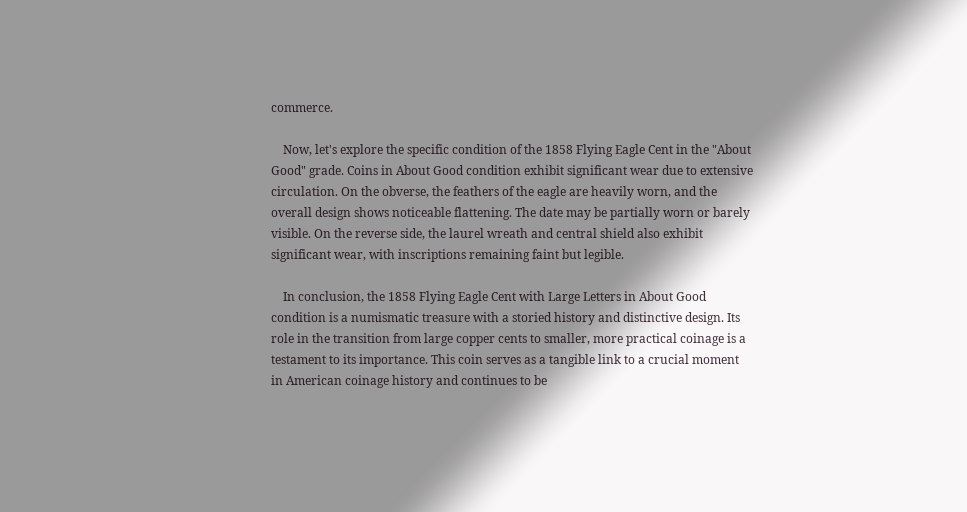commerce.

    Now, let's explore the specific condition of the 1858 Flying Eagle Cent in the "About Good" grade. Coins in About Good condition exhibit significant wear due to extensive circulation. On the obverse, the feathers of the eagle are heavily worn, and the overall design shows noticeable flattening. The date may be partially worn or barely visible. On the reverse side, the laurel wreath and central shield also exhibit significant wear, with inscriptions remaining faint but legible.

    In conclusion, the 1858 Flying Eagle Cent with Large Letters in About Good condition is a numismatic treasure with a storied history and distinctive design. Its role in the transition from large copper cents to smaller, more practical coinage is a testament to its importance. This coin serves as a tangible link to a crucial moment in American coinage history and continues to be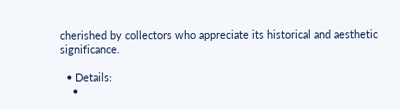cherished by collectors who appreciate its historical and aesthetic significance.

  • Details:
    •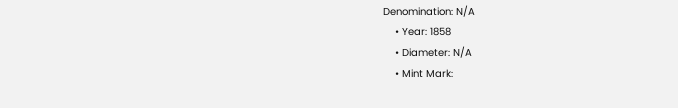Denomination: N/A
    • Year: 1858
    • Diameter: N/A
    • Mint Mark: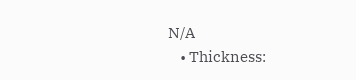N/A
    • Thickness: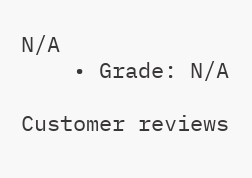N/A
    • Grade: N/A

Customer reviews